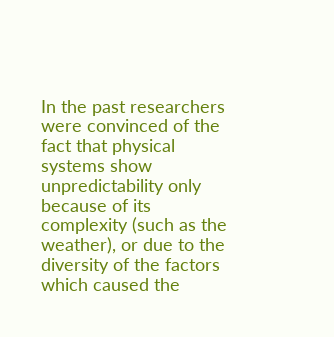In the past researchers were convinced of the fact that physical systems show unpredictability only because of its complexity (such as the weather), or due to the diversity of the factors which caused the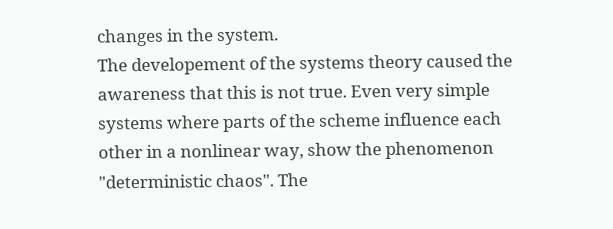changes in the system.
The developement of the systems theory caused the awareness that this is not true. Even very simple systems where parts of the scheme influence each other in a nonlinear way, show the phenomenon "deterministic chaos". The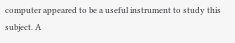computer appeared to be a useful instrument to study this subject. A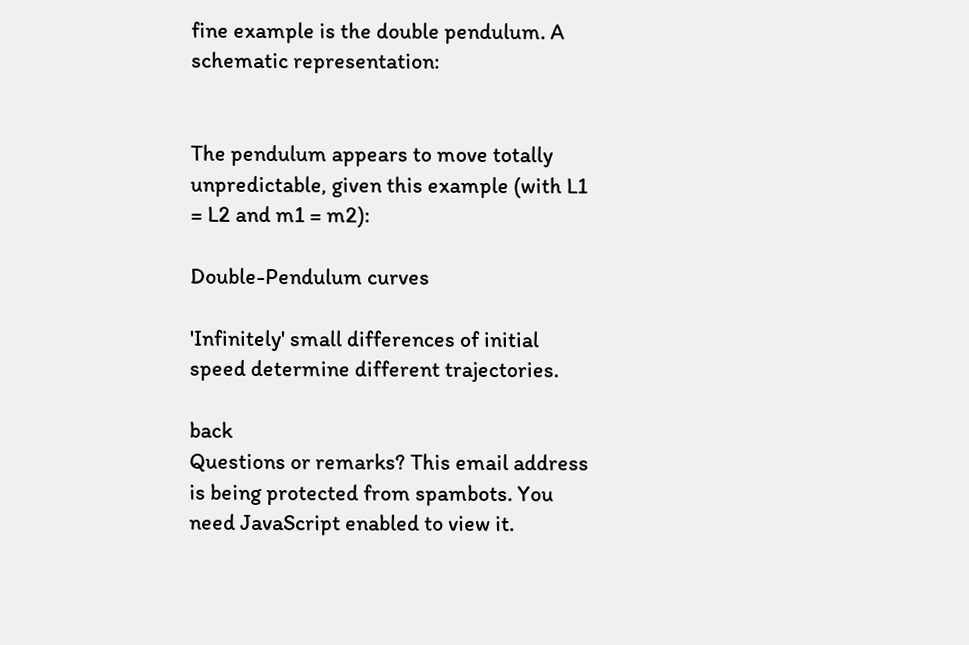fine example is the double pendulum. A schematic representation:


The pendulum appears to move totally unpredictable, given this example (with L1 = L2 and m1 = m2):

Double-Pendulum curves

'Infinitely' small differences of initial speed determine different trajectories.

back                                                                     Questions or remarks? This email address is being protected from spambots. You need JavaScript enabled to view it.